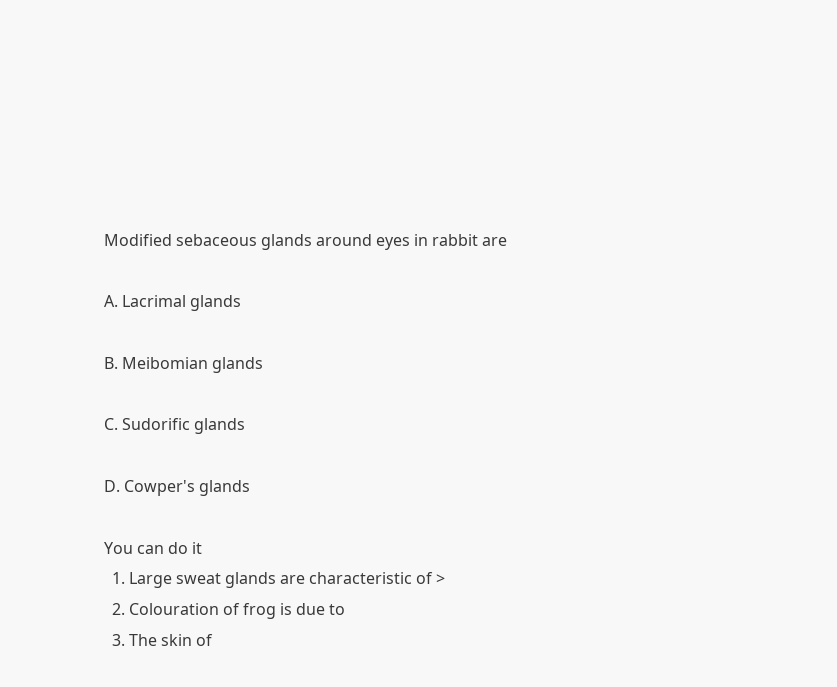Modified sebaceous glands around eyes in rabbit are

A. Lacrimal glands

B. Meibomian glands

C. Sudorific glands

D. Cowper's glands

You can do it
  1. Large sweat glands are characteristic of >
  2. Colouration of frog is due to
  3. The skin of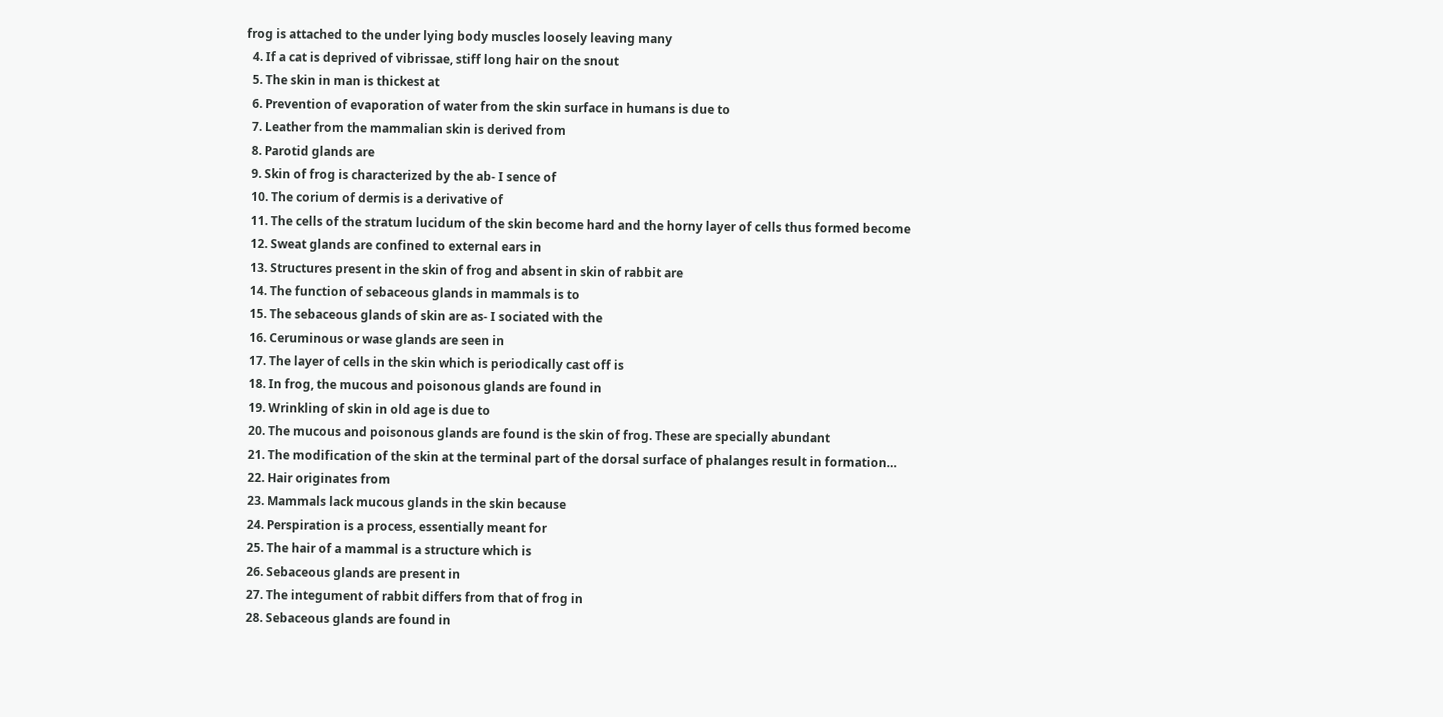frog is attached to the under lying body muscles loosely leaving many
  4. If a cat is deprived of vibrissae, stiff long hair on the snout
  5. The skin in man is thickest at
  6. Prevention of evaporation of water from the skin surface in humans is due to
  7. Leather from the mammalian skin is derived from
  8. Parotid glands are
  9. Skin of frog is characterized by the ab- I sence of
  10. The corium of dermis is a derivative of
  11. The cells of the stratum lucidum of the skin become hard and the horny layer of cells thus formed become
  12. Sweat glands are confined to external ears in
  13. Structures present in the skin of frog and absent in skin of rabbit are
  14. The function of sebaceous glands in mammals is to
  15. The sebaceous glands of skin are as- I sociated with the
  16. Ceruminous or wase glands are seen in
  17. The layer of cells in the skin which is periodically cast off is
  18. In frog, the mucous and poisonous glands are found in
  19. Wrinkling of skin in old age is due to
  20. The mucous and poisonous glands are found is the skin of frog. These are specially abundant
  21. The modification of the skin at the terminal part of the dorsal surface of phalanges result in formation…
  22. Hair originates from
  23. Mammals lack mucous glands in the skin because
  24. Perspiration is a process, essentially meant for
  25. The hair of a mammal is a structure which is
  26. Sebaceous glands are present in
  27. The integument of rabbit differs from that of frog in
  28. Sebaceous glands are found in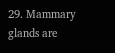29. Mammary glands are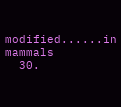modified......in mammals
  30.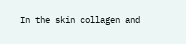In the skin collagen and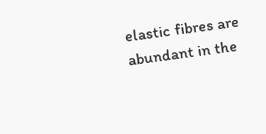elastic fibres are abundant in the